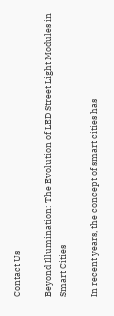Contact Us

Beyond Illumination: The Evolution of LED Street Light Modules in Smart Cities

In recent years, the concept of smart cities has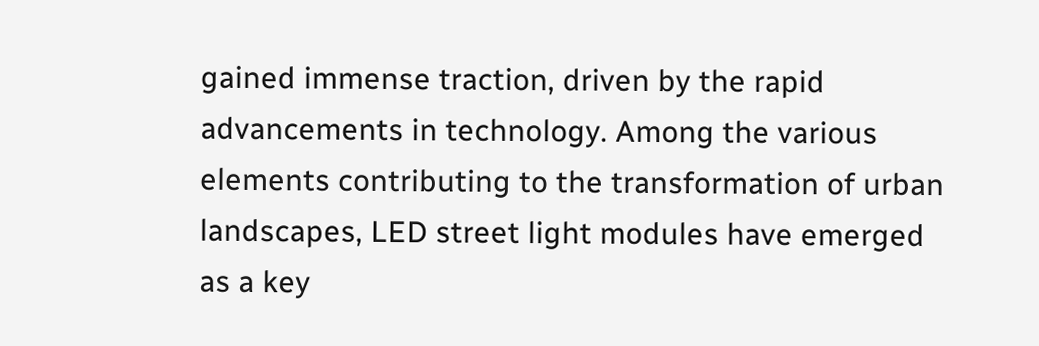gained immense traction, driven by the rapid advancements in technology. Among the various elements contributing to the transformation of urban landscapes, LED street light modules have emerged as a key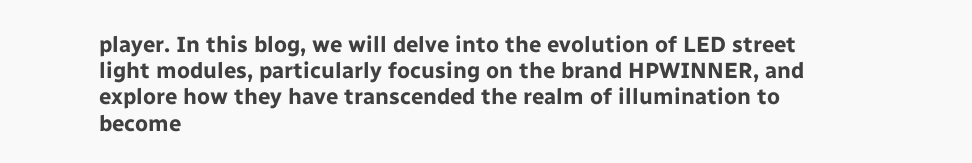player. In this blog, we will delve into the evolution of LED street light modules, particularly focusing on the brand HPWINNER, and explore how they have transcended the realm of illumination to become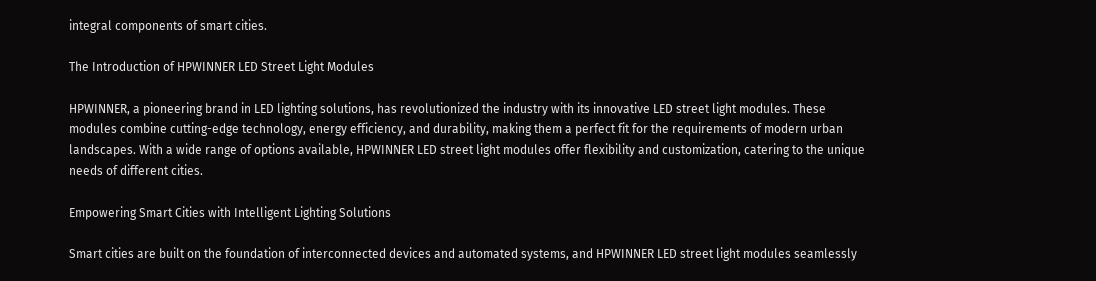integral components of smart cities.

The Introduction of HPWINNER LED Street Light Modules

HPWINNER, a pioneering brand in LED lighting solutions, has revolutionized the industry with its innovative LED street light modules. These modules combine cutting-edge technology, energy efficiency, and durability, making them a perfect fit for the requirements of modern urban landscapes. With a wide range of options available, HPWINNER LED street light modules offer flexibility and customization, catering to the unique needs of different cities.

Empowering Smart Cities with Intelligent Lighting Solutions

Smart cities are built on the foundation of interconnected devices and automated systems, and HPWINNER LED street light modules seamlessly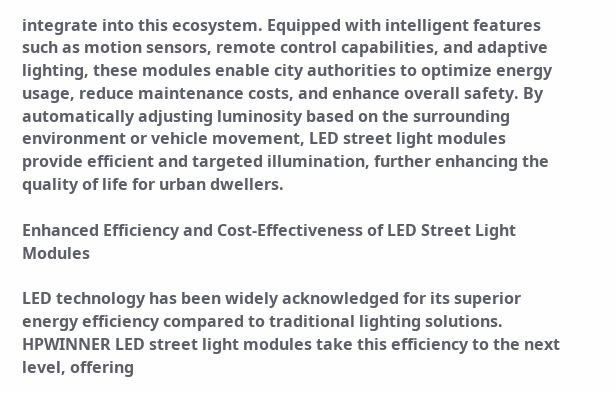integrate into this ecosystem. Equipped with intelligent features such as motion sensors, remote control capabilities, and adaptive lighting, these modules enable city authorities to optimize energy usage, reduce maintenance costs, and enhance overall safety. By automatically adjusting luminosity based on the surrounding environment or vehicle movement, LED street light modules provide efficient and targeted illumination, further enhancing the quality of life for urban dwellers.

Enhanced Efficiency and Cost-Effectiveness of LED Street Light Modules

LED technology has been widely acknowledged for its superior energy efficiency compared to traditional lighting solutions. HPWINNER LED street light modules take this efficiency to the next level, offering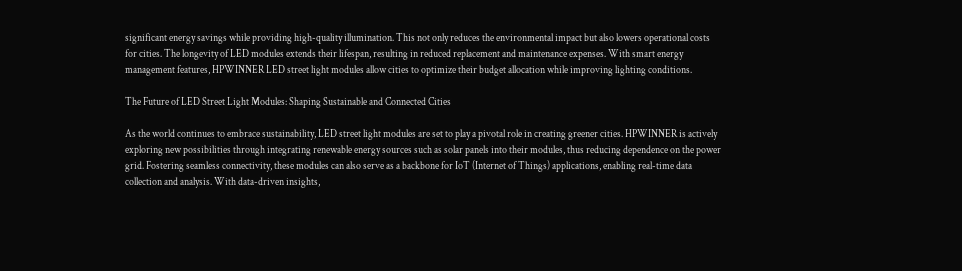significant energy savings while providing high-quality illumination. This not only reduces the environmental impact but also lowers operational costs for cities. The longevity of LED modules extends their lifespan, resulting in reduced replacement and maintenance expenses. With smart energy management features, HPWINNER LED street light modules allow cities to optimize their budget allocation while improving lighting conditions.

The Future of LED Street Light Modules: Shaping Sustainable and Connected Cities

As the world continues to embrace sustainability, LED street light modules are set to play a pivotal role in creating greener cities. HPWINNER is actively exploring new possibilities through integrating renewable energy sources such as solar panels into their modules, thus reducing dependence on the power grid. Fostering seamless connectivity, these modules can also serve as a backbone for IoT (Internet of Things) applications, enabling real-time data collection and analysis. With data-driven insights,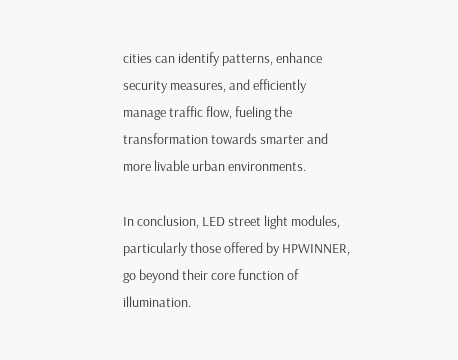cities can identify patterns, enhance security measures, and efficiently manage traffic flow, fueling the transformation towards smarter and more livable urban environments.

In conclusion, LED street light modules, particularly those offered by HPWINNER, go beyond their core function of illumination.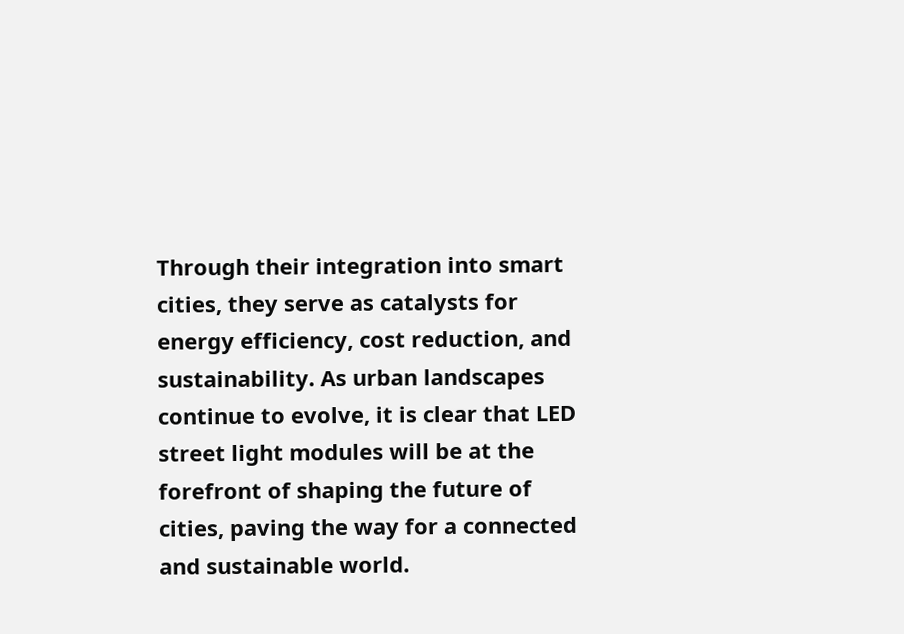Through their integration into smart cities, they serve as catalysts for energy efficiency, cost reduction, and sustainability. As urban landscapes continue to evolve, it is clear that LED street light modules will be at the forefront of shaping the future of cities, paving the way for a connected and sustainable world.